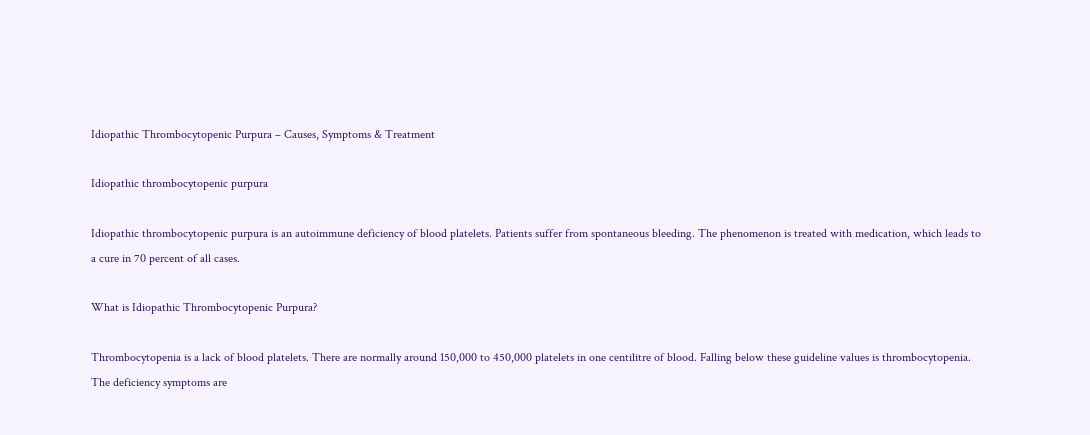Idiopathic Thrombocytopenic Purpura – Causes, Symptoms & Treatment

Idiopathic thrombocytopenic purpura

Idiopathic thrombocytopenic purpura is an autoimmune deficiency of blood platelets. Patients suffer from spontaneous bleeding. The phenomenon is treated with medication, which leads to a cure in 70 percent of all cases.

What is Idiopathic Thrombocytopenic Purpura?

Thrombocytopenia is a lack of blood platelets. There are normally around 150,000 to 450,000 platelets in one centilitre of blood. Falling below these guideline values is thrombocytopenia. The deficiency symptoms are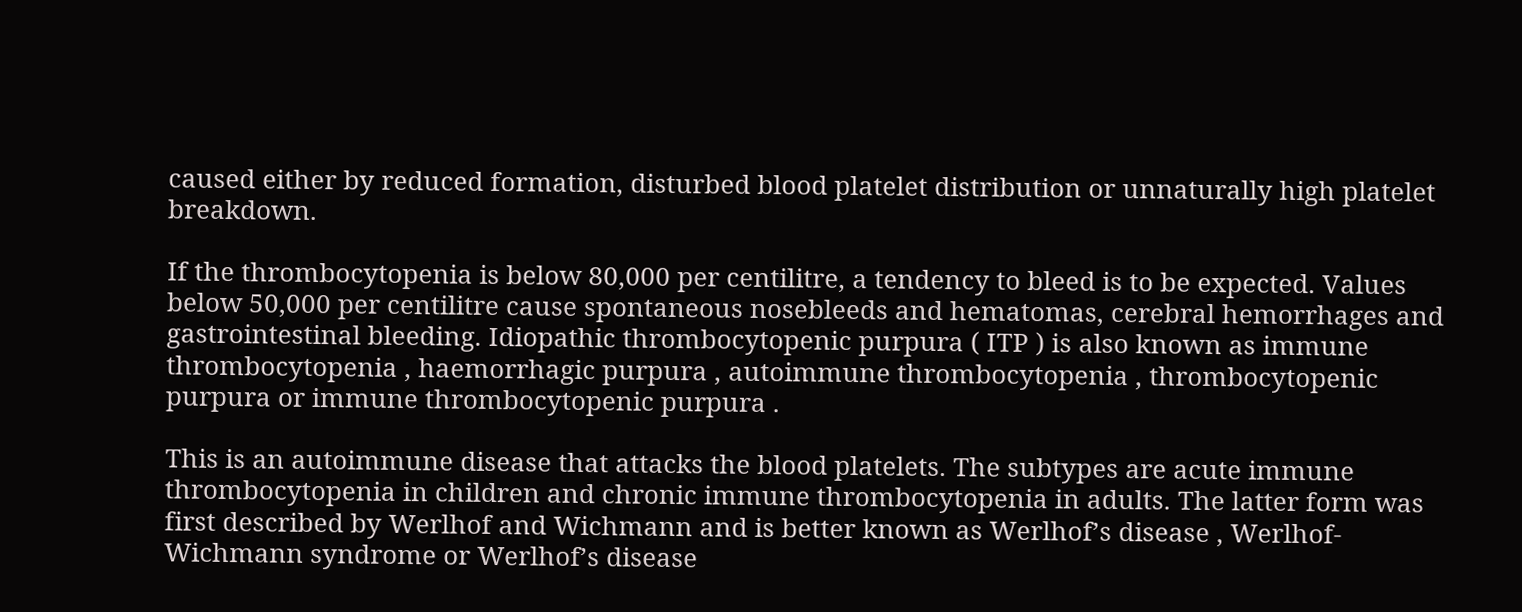caused either by reduced formation, disturbed blood platelet distribution or unnaturally high platelet breakdown.

If the thrombocytopenia is below 80,000 per centilitre, a tendency to bleed is to be expected. Values below 50,000 per centilitre cause spontaneous nosebleeds and hematomas, cerebral hemorrhages and gastrointestinal bleeding. Idiopathic thrombocytopenic purpura ( ITP ) is also known as immune thrombocytopenia , haemorrhagic purpura , autoimmune thrombocytopenia , thrombocytopenic purpura or immune thrombocytopenic purpura .

This is an autoimmune disease that attacks the blood platelets. The subtypes are acute immune thrombocytopenia in children and chronic immune thrombocytopenia in adults. The latter form was first described by Werlhof and Wichmann and is better known as Werlhof’s disease , Werlhof-Wichmann syndrome or Werlhof’s disease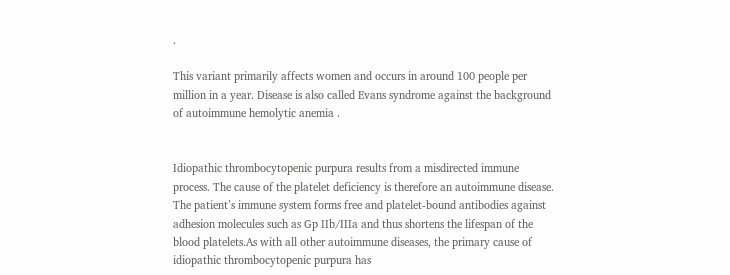.

This variant primarily affects women and occurs in around 100 people per million in a year. Disease is also called Evans syndrome against the background of autoimmune hemolytic anemia .


Idiopathic thrombocytopenic purpura results from a misdirected immune process. The cause of the platelet deficiency is therefore an autoimmune disease. The patient’s immune system forms free and platelet-bound antibodies against adhesion molecules such as Gp IIb/IIIa and thus shortens the lifespan of the blood platelets.As with all other autoimmune diseases, the primary cause of idiopathic thrombocytopenic purpura has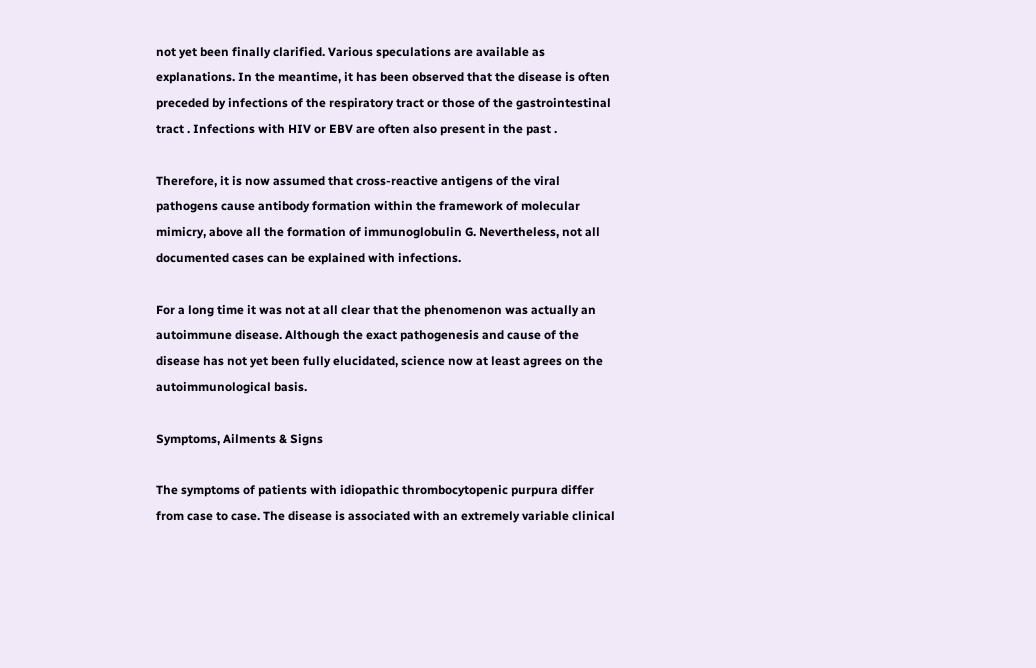not yet been finally clarified. Various speculations are available as explanations. In the meantime, it has been observed that the disease is often preceded by infections of the respiratory tract or those of the gastrointestinal tract . Infections with HIV or EBV are often also present in the past .

Therefore, it is now assumed that cross-reactive antigens of the viral pathogens cause antibody formation within the framework of molecular mimicry, above all the formation of immunoglobulin G. Nevertheless, not all documented cases can be explained with infections.

For a long time it was not at all clear that the phenomenon was actually an autoimmune disease. Although the exact pathogenesis and cause of the disease has not yet been fully elucidated, science now at least agrees on the autoimmunological basis.

Symptoms, Ailments & Signs

The symptoms of patients with idiopathic thrombocytopenic purpura differ from case to case. The disease is associated with an extremely variable clinical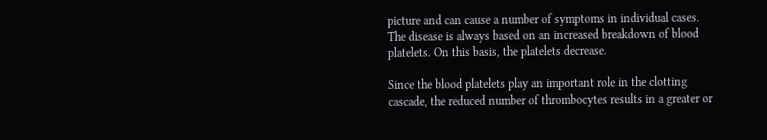picture and can cause a number of symptoms in individual cases. The disease is always based on an increased breakdown of blood platelets. On this basis, the platelets decrease.

Since the blood platelets play an important role in the clotting cascade, the reduced number of thrombocytes results in a greater or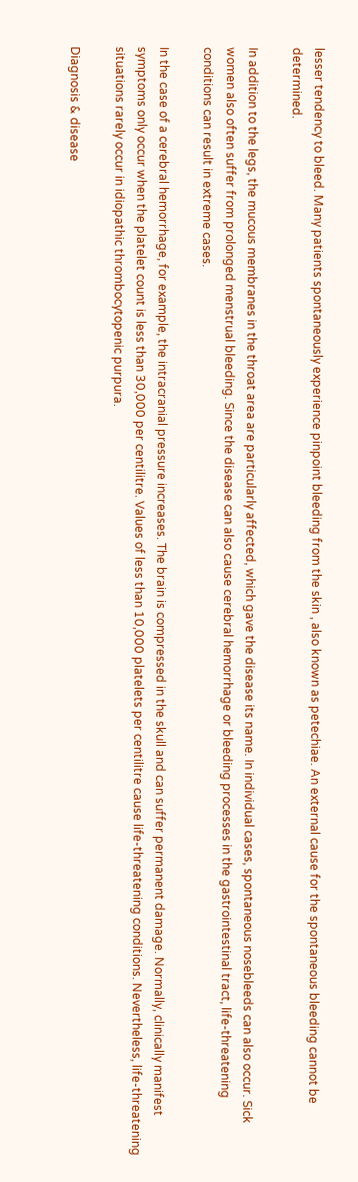lesser tendency to bleed. Many patients spontaneously experience pinpoint bleeding from the skin , also known as petechiae. An external cause for the spontaneous bleeding cannot be determined.

In addition to the legs, the mucous membranes in the throat area are particularly affected, which gave the disease its name. In individual cases, spontaneous nosebleeds can also occur. Sick women also often suffer from prolonged menstrual bleeding. Since the disease can also cause cerebral hemorrhage or bleeding processes in the gastrointestinal tract, life-threatening conditions can result in extreme cases.

In the case of a cerebral hemorrhage, for example, the intracranial pressure increases. The brain is compressed in the skull and can suffer permanent damage. Normally, clinically manifest symptoms only occur when the platelet count is less than 30,000 per centilitre. Values of less than 10,000 platelets per centilitre cause life-threatening conditions. Nevertheless, life-threatening situations rarely occur in idiopathic thrombocytopenic purpura.

Diagnosis & disease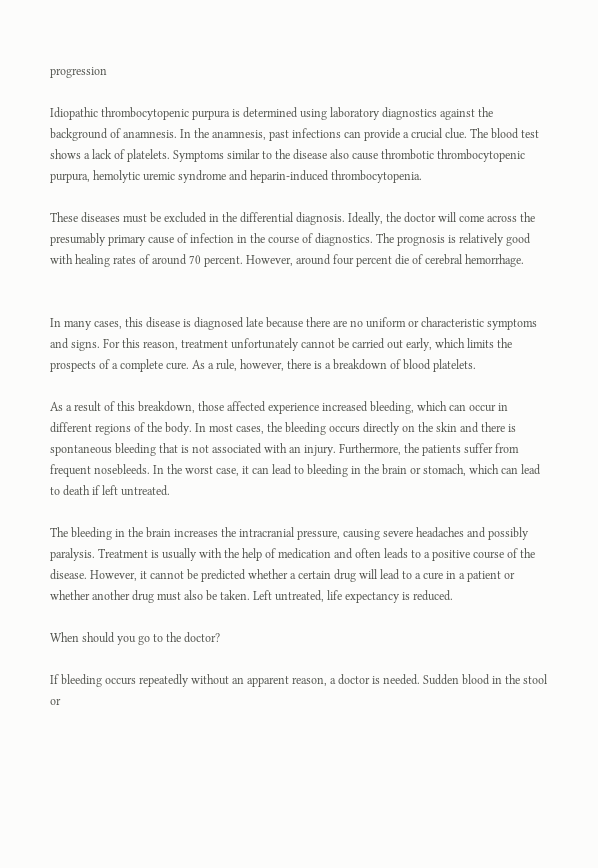progression

Idiopathic thrombocytopenic purpura is determined using laboratory diagnostics against the background of anamnesis. In the anamnesis, past infections can provide a crucial clue. The blood test shows a lack of platelets. Symptoms similar to the disease also cause thrombotic thrombocytopenic purpura, hemolytic uremic syndrome and heparin-induced thrombocytopenia.

These diseases must be excluded in the differential diagnosis. Ideally, the doctor will come across the presumably primary cause of infection in the course of diagnostics. The prognosis is relatively good with healing rates of around 70 percent. However, around four percent die of cerebral hemorrhage.


In many cases, this disease is diagnosed late because there are no uniform or characteristic symptoms and signs. For this reason, treatment unfortunately cannot be carried out early, which limits the prospects of a complete cure. As a rule, however, there is a breakdown of blood platelets.

As a result of this breakdown, those affected experience increased bleeding, which can occur in different regions of the body. In most cases, the bleeding occurs directly on the skin and there is spontaneous bleeding that is not associated with an injury. Furthermore, the patients suffer from frequent nosebleeds. In the worst case, it can lead to bleeding in the brain or stomach, which can lead to death if left untreated.

The bleeding in the brain increases the intracranial pressure, causing severe headaches and possibly paralysis. Treatment is usually with the help of medication and often leads to a positive course of the disease. However, it cannot be predicted whether a certain drug will lead to a cure in a patient or whether another drug must also be taken. Left untreated, life expectancy is reduced.

When should you go to the doctor?

If bleeding occurs repeatedly without an apparent reason, a doctor is needed. Sudden blood in the stool or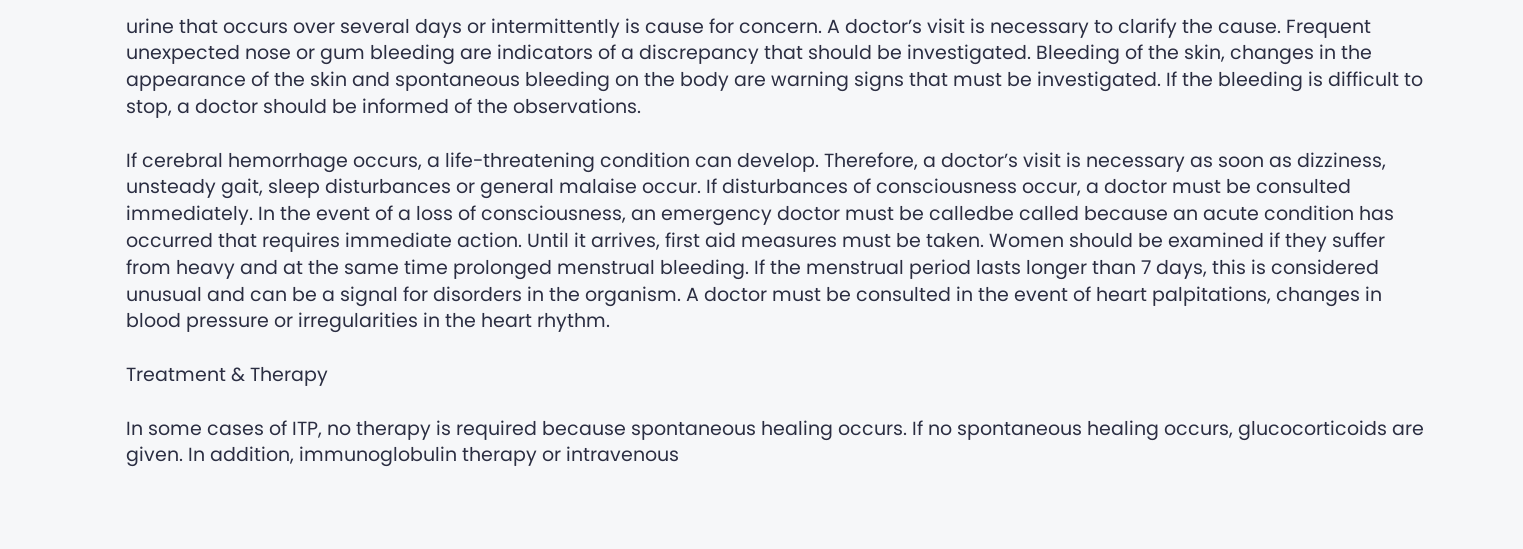urine that occurs over several days or intermittently is cause for concern. A doctor’s visit is necessary to clarify the cause. Frequent unexpected nose or gum bleeding are indicators of a discrepancy that should be investigated. Bleeding of the skin, changes in the appearance of the skin and spontaneous bleeding on the body are warning signs that must be investigated. If the bleeding is difficult to stop, a doctor should be informed of the observations.

If cerebral hemorrhage occurs, a life-threatening condition can develop. Therefore, a doctor’s visit is necessary as soon as dizziness, unsteady gait, sleep disturbances or general malaise occur. If disturbances of consciousness occur, a doctor must be consulted immediately. In the event of a loss of consciousness, an emergency doctor must be calledbe called because an acute condition has occurred that requires immediate action. Until it arrives, first aid measures must be taken. Women should be examined if they suffer from heavy and at the same time prolonged menstrual bleeding. If the menstrual period lasts longer than 7 days, this is considered unusual and can be a signal for disorders in the organism. A doctor must be consulted in the event of heart palpitations, changes in blood pressure or irregularities in the heart rhythm.

Treatment & Therapy

In some cases of ITP, no therapy is required because spontaneous healing occurs. If no spontaneous healing occurs, glucocorticoids are given. In addition, immunoglobulin therapy or intravenous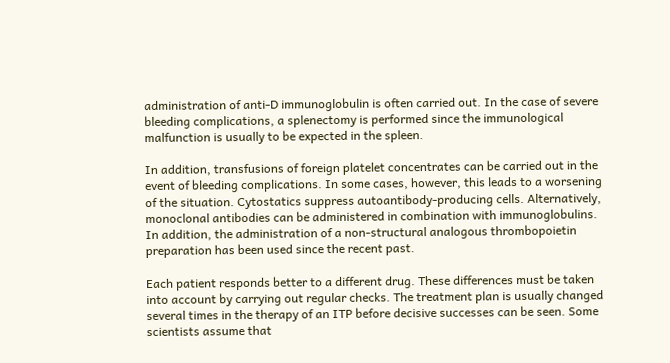administration of anti-D immunoglobulin is often carried out. In the case of severe bleeding complications, a splenectomy is performed since the immunological malfunction is usually to be expected in the spleen.

In addition, transfusions of foreign platelet concentrates can be carried out in the event of bleeding complications. In some cases, however, this leads to a worsening of the situation. Cytostatics suppress autoantibody-producing cells. Alternatively, monoclonal antibodies can be administered in combination with immunoglobulins. In addition, the administration of a non-structural analogous thrombopoietin preparation has been used since the recent past.

Each patient responds better to a different drug. These differences must be taken into account by carrying out regular checks. The treatment plan is usually changed several times in the therapy of an ITP before decisive successes can be seen. Some scientists assume that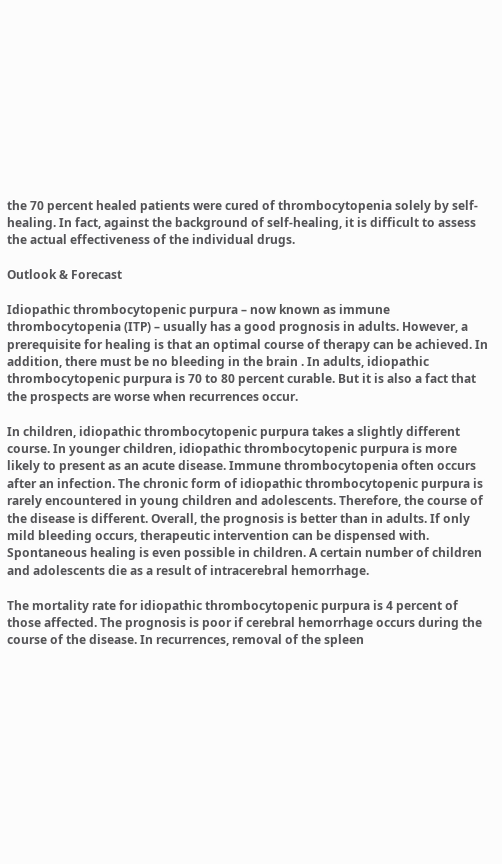the 70 percent healed patients were cured of thrombocytopenia solely by self-healing. In fact, against the background of self-healing, it is difficult to assess the actual effectiveness of the individual drugs.

Outlook & Forecast

Idiopathic thrombocytopenic purpura – now known as immune thrombocytopenia (ITP) – usually has a good prognosis in adults. However, a prerequisite for healing is that an optimal course of therapy can be achieved. In addition, there must be no bleeding in the brain . In adults, idiopathic thrombocytopenic purpura is 70 to 80 percent curable. But it is also a fact that the prospects are worse when recurrences occur.

In children, idiopathic thrombocytopenic purpura takes a slightly different course. In younger children, idiopathic thrombocytopenic purpura is more likely to present as an acute disease. Immune thrombocytopenia often occurs after an infection. The chronic form of idiopathic thrombocytopenic purpura is rarely encountered in young children and adolescents. Therefore, the course of the disease is different. Overall, the prognosis is better than in adults. If only mild bleeding occurs, therapeutic intervention can be dispensed with. Spontaneous healing is even possible in children. A certain number of children and adolescents die as a result of intracerebral hemorrhage.

The mortality rate for idiopathic thrombocytopenic purpura is 4 percent of those affected. The prognosis is poor if cerebral hemorrhage occurs during the course of the disease. In recurrences, removal of the spleen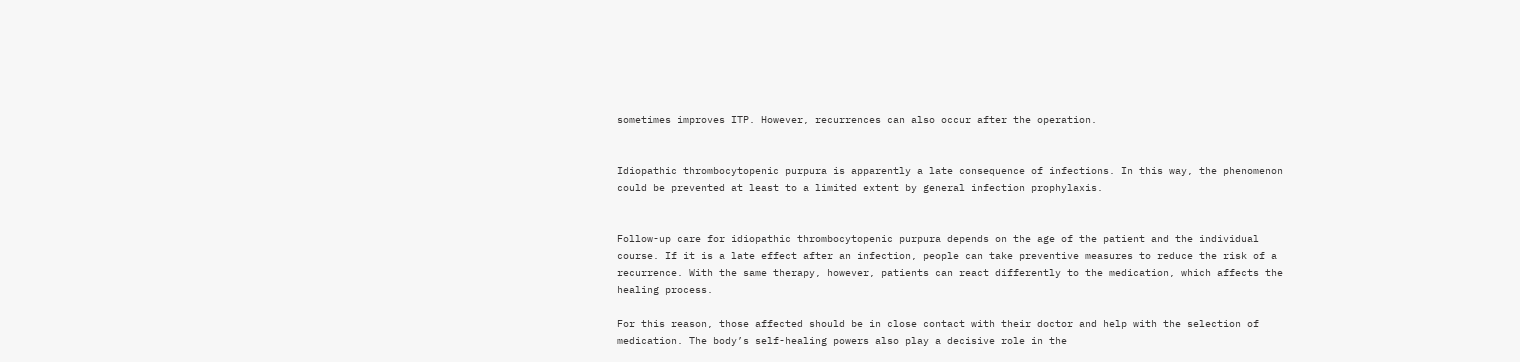sometimes improves ITP. However, recurrences can also occur after the operation.


Idiopathic thrombocytopenic purpura is apparently a late consequence of infections. In this way, the phenomenon could be prevented at least to a limited extent by general infection prophylaxis.


Follow-up care for idiopathic thrombocytopenic purpura depends on the age of the patient and the individual course. If it is a late effect after an infection, people can take preventive measures to reduce the risk of a recurrence. With the same therapy, however, patients can react differently to the medication, which affects the healing process.

For this reason, those affected should be in close contact with their doctor and help with the selection of medication. The body’s self-healing powers also play a decisive role in the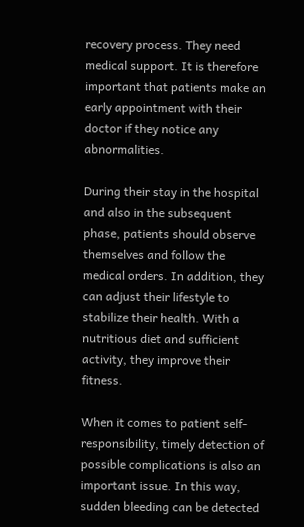recovery process. They need medical support. It is therefore important that patients make an early appointment with their doctor if they notice any abnormalities.

During their stay in the hospital and also in the subsequent phase, patients should observe themselves and follow the medical orders. In addition, they can adjust their lifestyle to stabilize their health. With a nutritious diet and sufficient activity, they improve their fitness.

When it comes to patient self-responsibility, timely detection of possible complications is also an important issue. In this way, sudden bleeding can be detected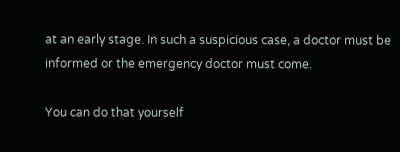at an early stage. In such a suspicious case, a doctor must be informed or the emergency doctor must come.

You can do that yourself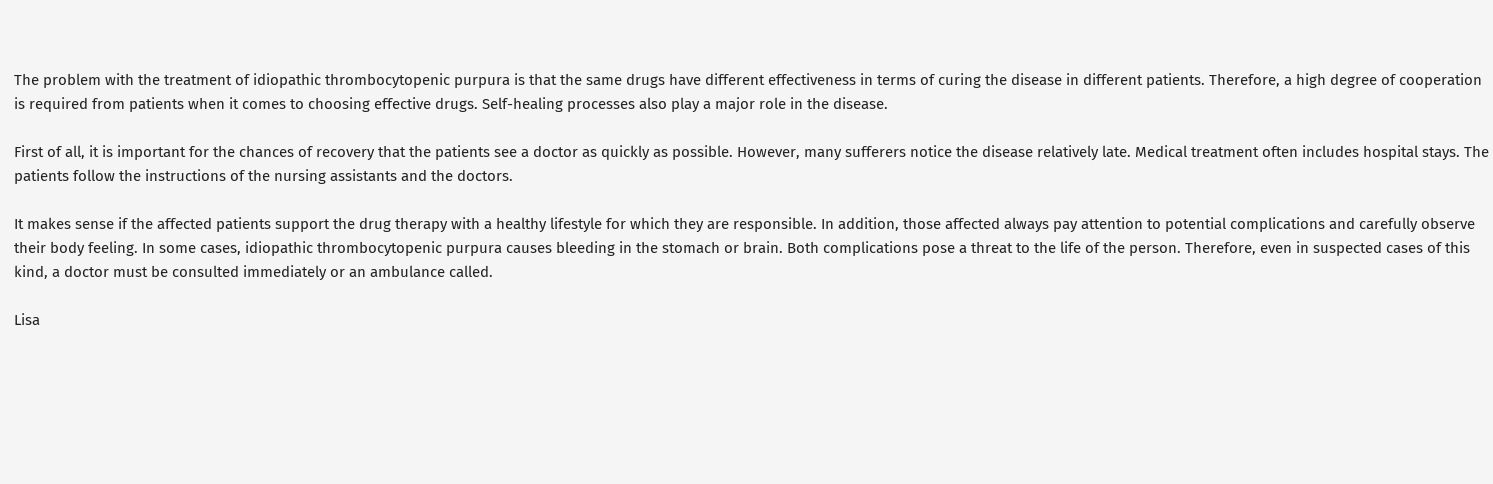The problem with the treatment of idiopathic thrombocytopenic purpura is that the same drugs have different effectiveness in terms of curing the disease in different patients. Therefore, a high degree of cooperation is required from patients when it comes to choosing effective drugs. Self-healing processes also play a major role in the disease.

First of all, it is important for the chances of recovery that the patients see a doctor as quickly as possible. However, many sufferers notice the disease relatively late. Medical treatment often includes hospital stays. The patients follow the instructions of the nursing assistants and the doctors.

It makes sense if the affected patients support the drug therapy with a healthy lifestyle for which they are responsible. In addition, those affected always pay attention to potential complications and carefully observe their body feeling. In some cases, idiopathic thrombocytopenic purpura causes bleeding in the stomach or brain. Both complications pose a threat to the life of the person. Therefore, even in suspected cases of this kind, a doctor must be consulted immediately or an ambulance called.

Lisa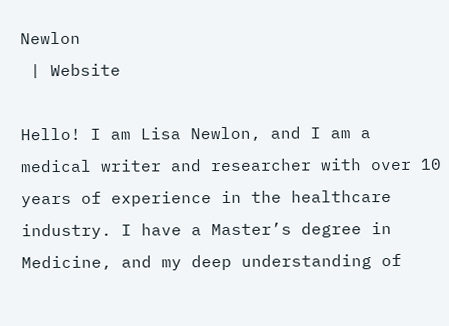Newlon
 | Website

Hello! I am Lisa Newlon, and I am a medical writer and researcher with over 10 years of experience in the healthcare industry. I have a Master’s degree in Medicine, and my deep understanding of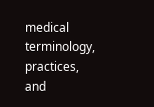medical terminology, practices, and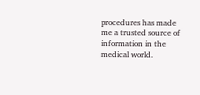procedures has made me a trusted source of information in the medical world.